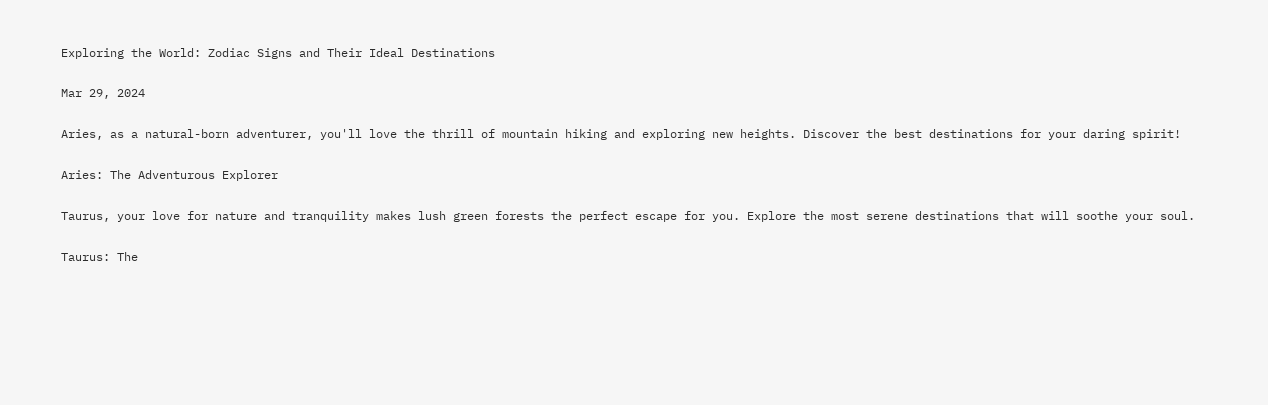Exploring the World: Zodiac Signs and Their Ideal Destinations

Mar 29, 2024

Aries, as a natural-born adventurer, you'll love the thrill of mountain hiking and exploring new heights. Discover the best destinations for your daring spirit!

Aries: The Adventurous Explorer

Taurus, your love for nature and tranquility makes lush green forests the perfect escape for you. Explore the most serene destinations that will soothe your soul.

Taurus: The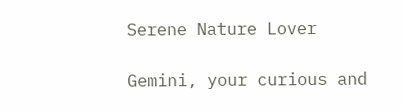Serene Nature Lover

Gemini, your curious and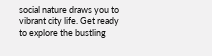social nature draws you to vibrant city life. Get ready to explore the bustling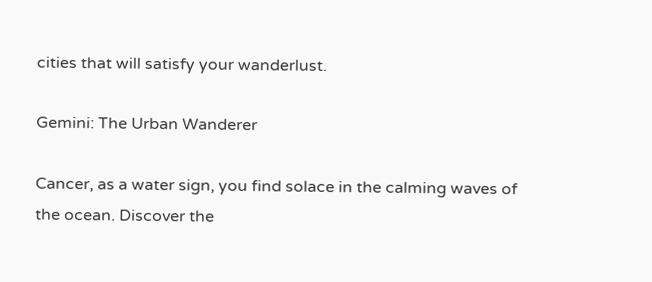cities that will satisfy your wanderlust.

Gemini: The Urban Wanderer

Cancer, as a water sign, you find solace in the calming waves of the ocean. Discover the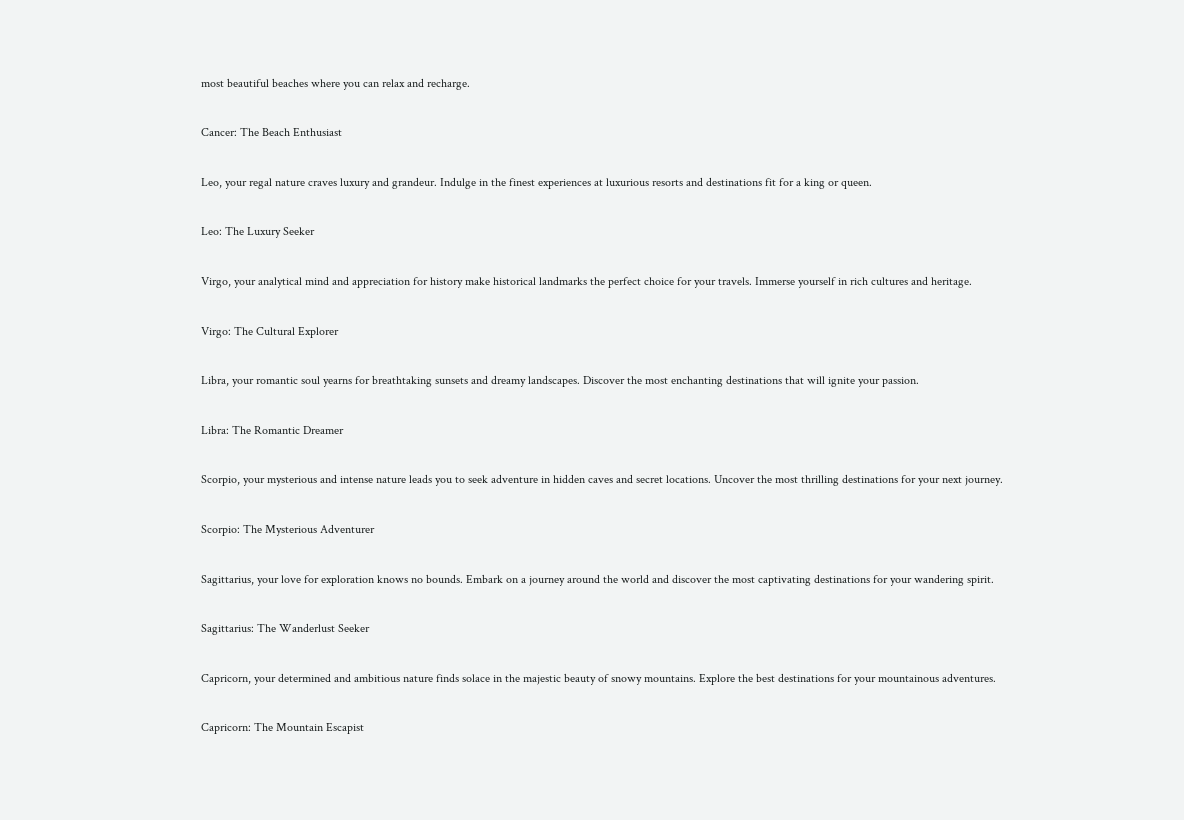most beautiful beaches where you can relax and recharge.

Cancer: The Beach Enthusiast

Leo, your regal nature craves luxury and grandeur. Indulge in the finest experiences at luxurious resorts and destinations fit for a king or queen.

Leo: The Luxury Seeker

Virgo, your analytical mind and appreciation for history make historical landmarks the perfect choice for your travels. Immerse yourself in rich cultures and heritage.

Virgo: The Cultural Explorer

Libra, your romantic soul yearns for breathtaking sunsets and dreamy landscapes. Discover the most enchanting destinations that will ignite your passion.

Libra: The Romantic Dreamer

Scorpio, your mysterious and intense nature leads you to seek adventure in hidden caves and secret locations. Uncover the most thrilling destinations for your next journey.

Scorpio: The Mysterious Adventurer

Sagittarius, your love for exploration knows no bounds. Embark on a journey around the world and discover the most captivating destinations for your wandering spirit.

Sagittarius: The Wanderlust Seeker

Capricorn, your determined and ambitious nature finds solace in the majestic beauty of snowy mountains. Explore the best destinations for your mountainous adventures.

Capricorn: The Mountain Escapist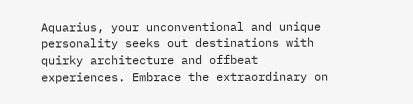Aquarius, your unconventional and unique personality seeks out destinations with quirky architecture and offbeat experiences. Embrace the extraordinary on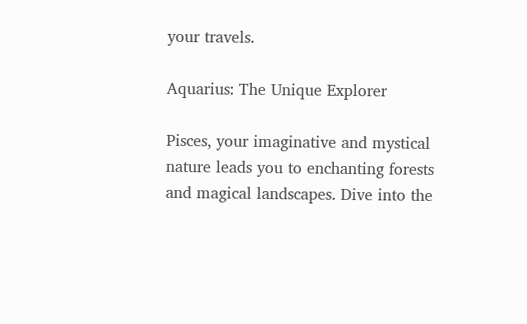your travels.

Aquarius: The Unique Explorer

Pisces, your imaginative and mystical nature leads you to enchanting forests and magical landscapes. Dive into the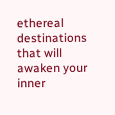ethereal destinations that will awaken your inner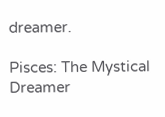dreamer.

Pisces: The Mystical Dreamer